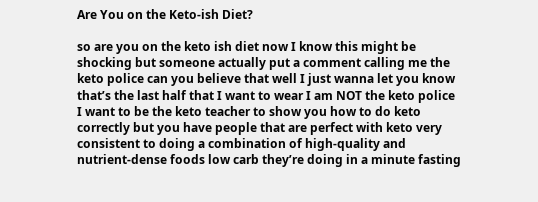Are You on the Keto-ish Diet?

so are you on the keto ish diet now I know this might be shocking but someone actually put a comment calling me the keto police can you believe that well I just wanna let you know that’s the last half that I want to wear I am NOT the keto police I want to be the keto teacher to show you how to do keto correctly but you have people that are perfect with keto very consistent to doing a combination of high-quality and nutrient-dense foods low carb they’re doing in a minute fasting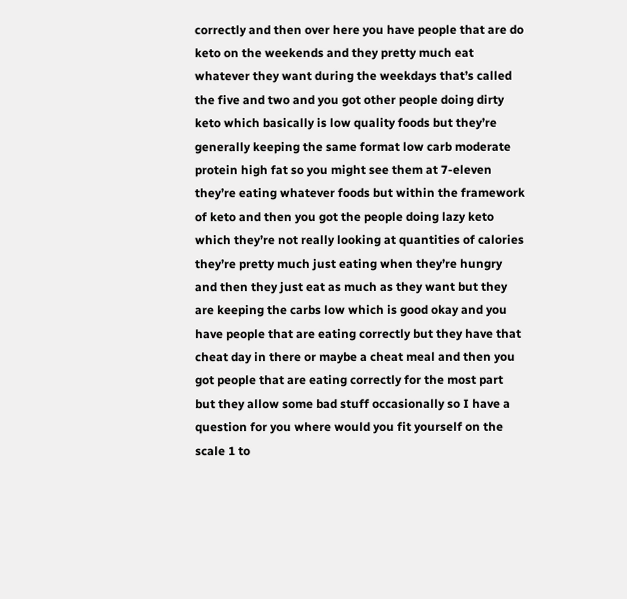correctly and then over here you have people that are do keto on the weekends and they pretty much eat whatever they want during the weekdays that’s called the five and two and you got other people doing dirty keto which basically is low quality foods but they’re generally keeping the same format low carb moderate protein high fat so you might see them at 7-eleven they’re eating whatever foods but within the framework of keto and then you got the people doing lazy keto which they’re not really looking at quantities of calories they’re pretty much just eating when they’re hungry and then they just eat as much as they want but they are keeping the carbs low which is good okay and you have people that are eating correctly but they have that cheat day in there or maybe a cheat meal and then you got people that are eating correctly for the most part but they allow some bad stuff occasionally so I have a question for you where would you fit yourself on the scale 1 to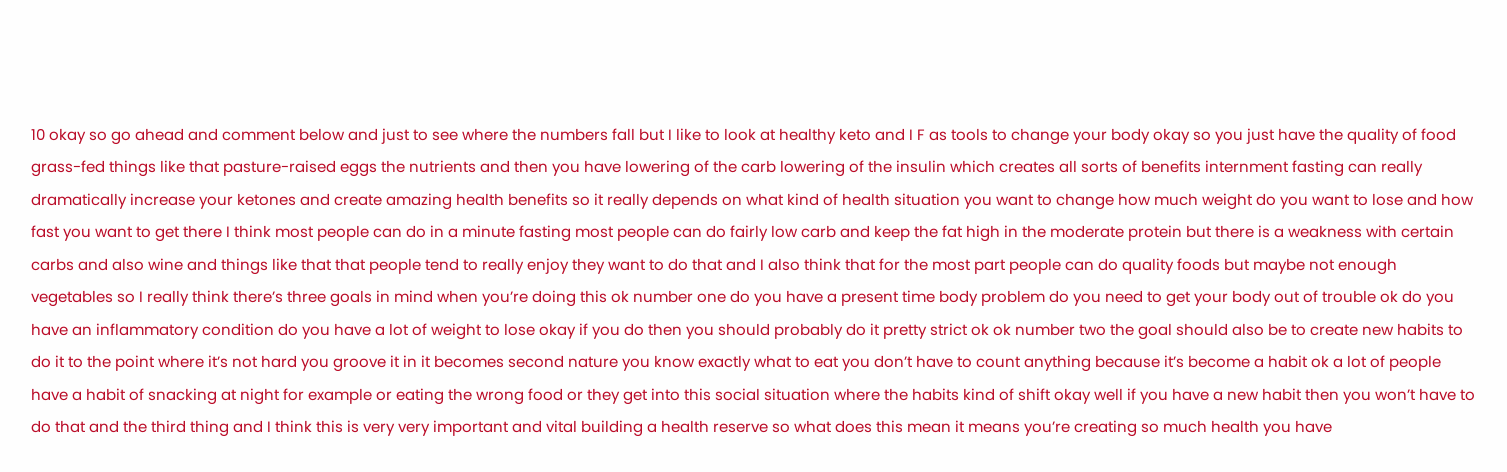10 okay so go ahead and comment below and just to see where the numbers fall but I like to look at healthy keto and I F as tools to change your body okay so you just have the quality of food grass-fed things like that pasture-raised eggs the nutrients and then you have lowering of the carb lowering of the insulin which creates all sorts of benefits internment fasting can really dramatically increase your ketones and create amazing health benefits so it really depends on what kind of health situation you want to change how much weight do you want to lose and how fast you want to get there I think most people can do in a minute fasting most people can do fairly low carb and keep the fat high in the moderate protein but there is a weakness with certain carbs and also wine and things like that that people tend to really enjoy they want to do that and I also think that for the most part people can do quality foods but maybe not enough vegetables so I really think there’s three goals in mind when you’re doing this ok number one do you have a present time body problem do you need to get your body out of trouble ok do you have an inflammatory condition do you have a lot of weight to lose okay if you do then you should probably do it pretty strict ok ok number two the goal should also be to create new habits to do it to the point where it’s not hard you groove it in it becomes second nature you know exactly what to eat you don’t have to count anything because it’s become a habit ok a lot of people have a habit of snacking at night for example or eating the wrong food or they get into this social situation where the habits kind of shift okay well if you have a new habit then you won’t have to do that and the third thing and I think this is very very important and vital building a health reserve so what does this mean it means you’re creating so much health you have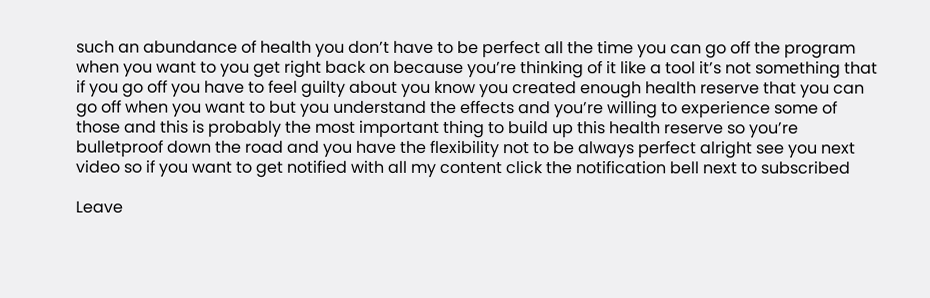such an abundance of health you don’t have to be perfect all the time you can go off the program when you want to you get right back on because you’re thinking of it like a tool it’s not something that if you go off you have to feel guilty about you know you created enough health reserve that you can go off when you want to but you understand the effects and you’re willing to experience some of those and this is probably the most important thing to build up this health reserve so you’re bulletproof down the road and you have the flexibility not to be always perfect alright see you next video so if you want to get notified with all my content click the notification bell next to subscribed

Leave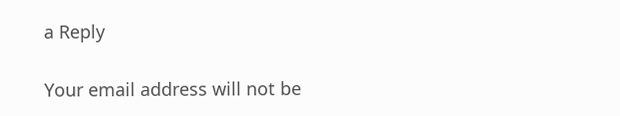a Reply

Your email address will not be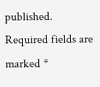published. Required fields are marked *